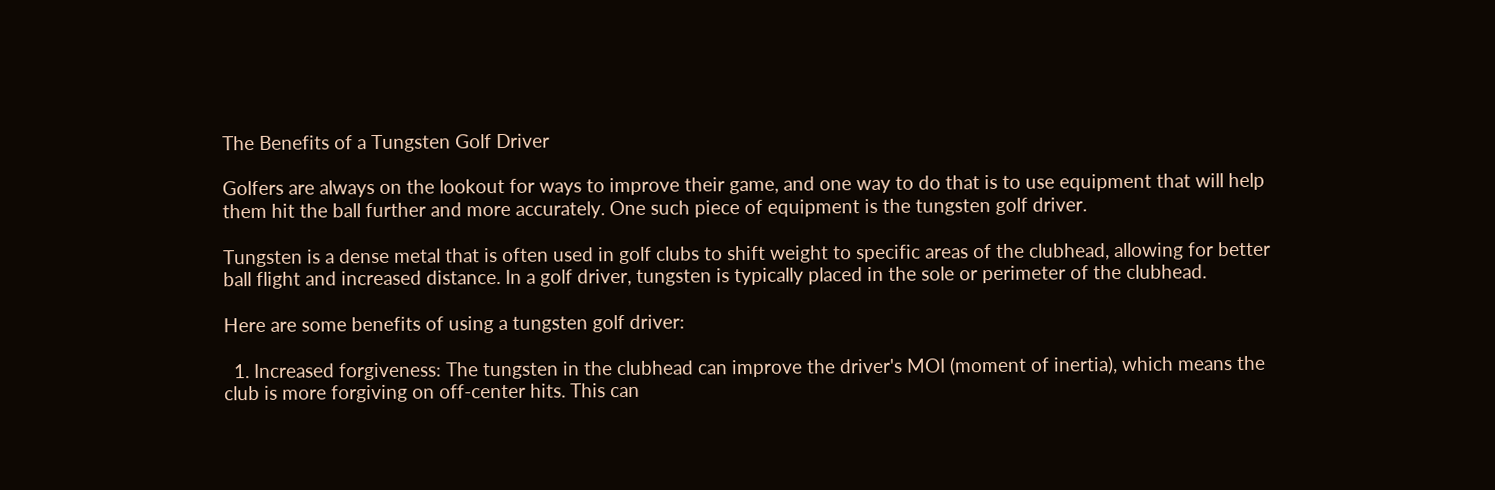The Benefits of a Tungsten Golf Driver

Golfers are always on the lookout for ways to improve their game, and one way to do that is to use equipment that will help them hit the ball further and more accurately. One such piece of equipment is the tungsten golf driver.

Tungsten is a dense metal that is often used in golf clubs to shift weight to specific areas of the clubhead, allowing for better ball flight and increased distance. In a golf driver, tungsten is typically placed in the sole or perimeter of the clubhead.

Here are some benefits of using a tungsten golf driver:

  1. Increased forgiveness: The tungsten in the clubhead can improve the driver's MOI (moment of inertia), which means the club is more forgiving on off-center hits. This can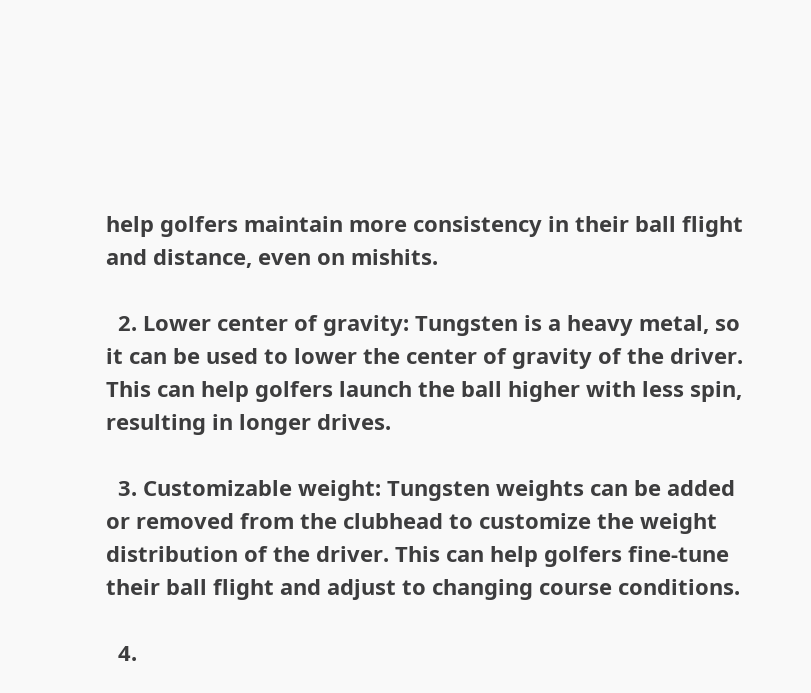help golfers maintain more consistency in their ball flight and distance, even on mishits.

  2. Lower center of gravity: Tungsten is a heavy metal, so it can be used to lower the center of gravity of the driver. This can help golfers launch the ball higher with less spin, resulting in longer drives.

  3. Customizable weight: Tungsten weights can be added or removed from the clubhead to customize the weight distribution of the driver. This can help golfers fine-tune their ball flight and adjust to changing course conditions.

  4.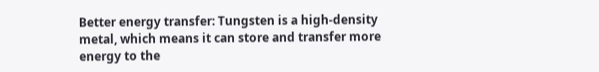Better energy transfer: Tungsten is a high-density metal, which means it can store and transfer more energy to the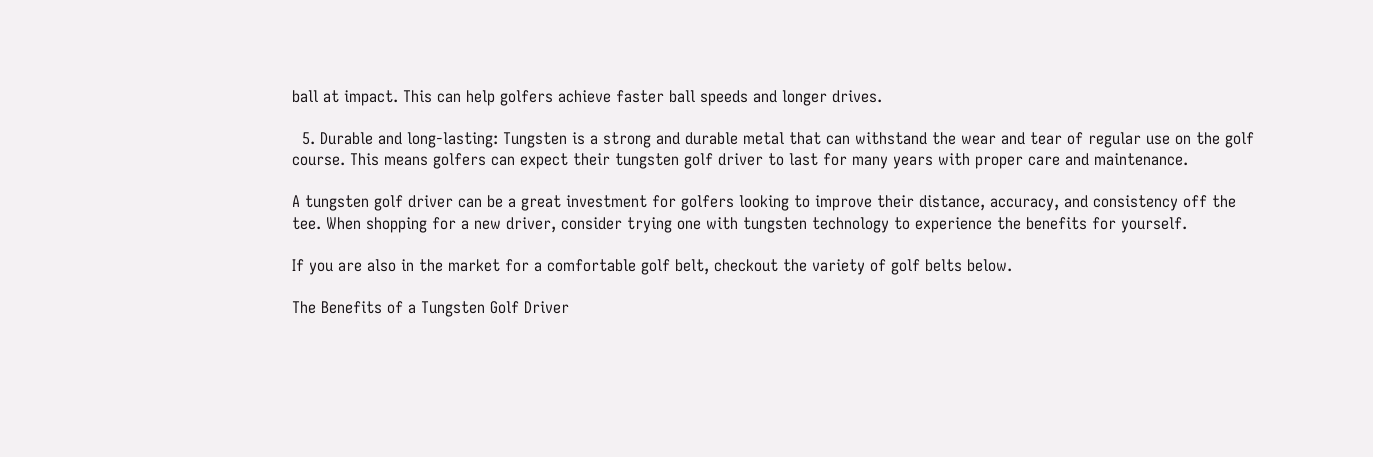ball at impact. This can help golfers achieve faster ball speeds and longer drives.

  5. Durable and long-lasting: Tungsten is a strong and durable metal that can withstand the wear and tear of regular use on the golf course. This means golfers can expect their tungsten golf driver to last for many years with proper care and maintenance.

A tungsten golf driver can be a great investment for golfers looking to improve their distance, accuracy, and consistency off the tee. When shopping for a new driver, consider trying one with tungsten technology to experience the benefits for yourself.

If you are also in the market for a comfortable golf belt, checkout the variety of golf belts below.

The Benefits of a Tungsten Golf Driver